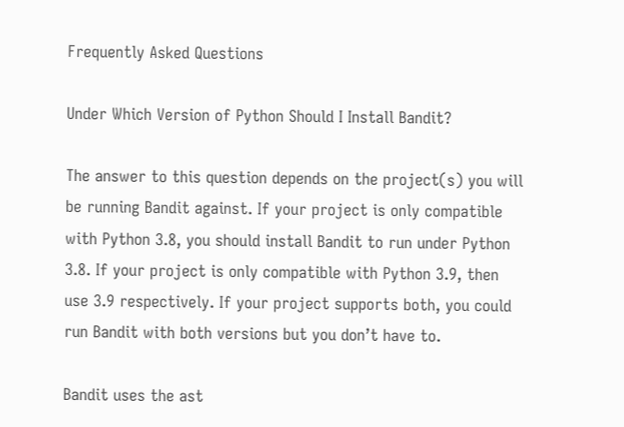Frequently Asked Questions

Under Which Version of Python Should I Install Bandit?

The answer to this question depends on the project(s) you will be running Bandit against. If your project is only compatible with Python 3.8, you should install Bandit to run under Python 3.8. If your project is only compatible with Python 3.9, then use 3.9 respectively. If your project supports both, you could run Bandit with both versions but you don’t have to.

Bandit uses the ast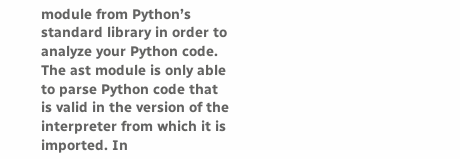module from Python’s standard library in order to analyze your Python code. The ast module is only able to parse Python code that is valid in the version of the interpreter from which it is imported. In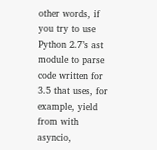other words, if you try to use Python 2.7’s ast module to parse code written for 3.5 that uses, for example, yield from with asyncio,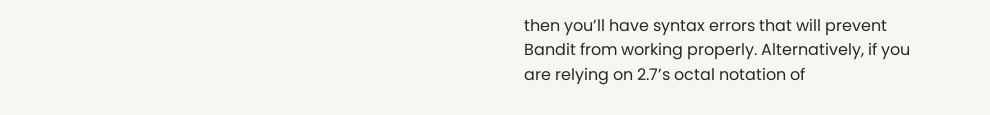then you’ll have syntax errors that will prevent Bandit from working properly. Alternatively, if you are relying on 2.7’s octal notation of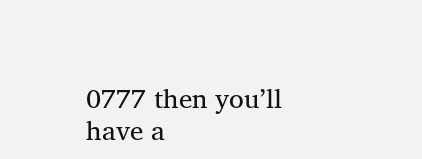0777 then you’ll have a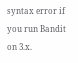syntax error if you run Bandit on 3.x.